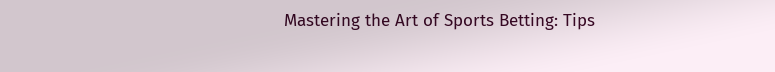Mastering the Art of Sports Betting: Tips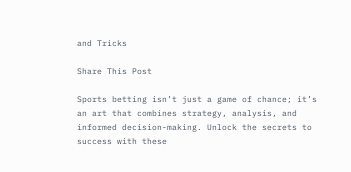and Tricks

Share This Post

Sports betting isn’t just a game of chance; it’s an art that combines strategy, analysis, and informed decision-making. Unlock the secrets to success with these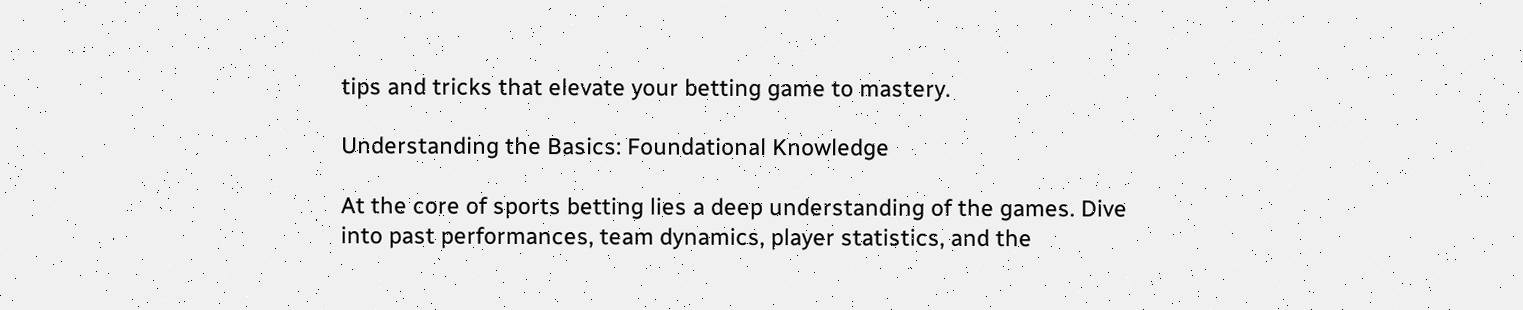tips and tricks that elevate your betting game to mastery.

Understanding the Basics: Foundational Knowledge

At the core of sports betting lies a deep understanding of the games. Dive into past performances, team dynamics, player statistics, and the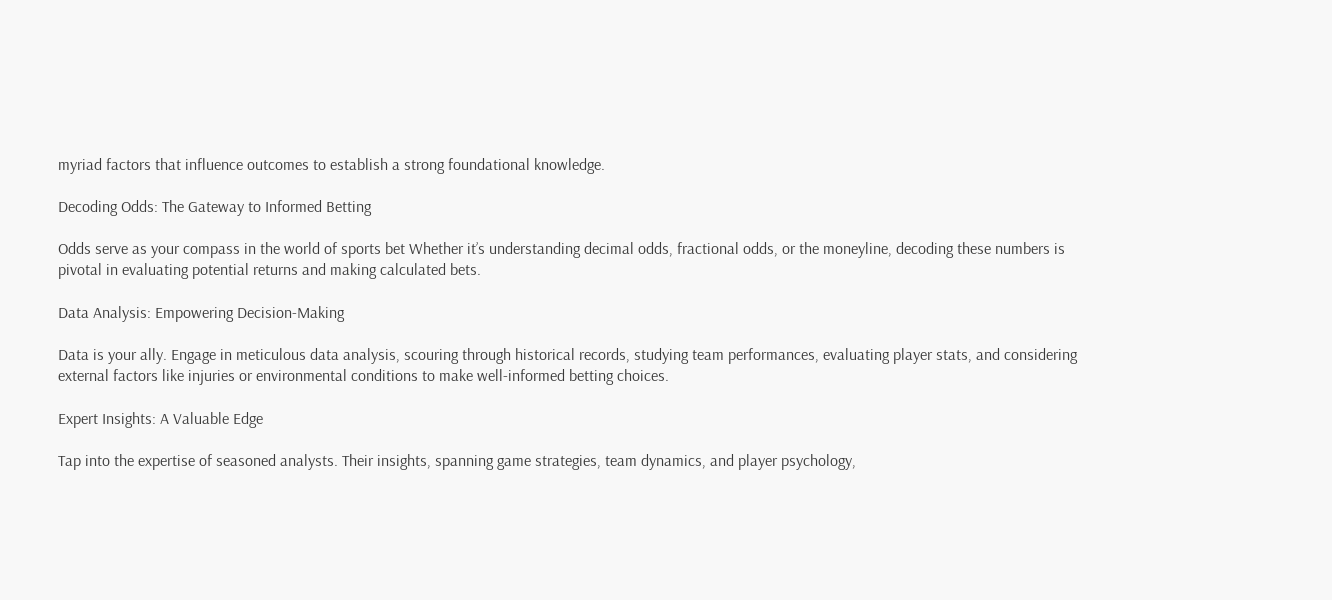myriad factors that influence outcomes to establish a strong foundational knowledge.

Decoding Odds: The Gateway to Informed Betting

Odds serve as your compass in the world of sports bet Whether it’s understanding decimal odds, fractional odds, or the moneyline, decoding these numbers is pivotal in evaluating potential returns and making calculated bets.

Data Analysis: Empowering Decision-Making

Data is your ally. Engage in meticulous data analysis, scouring through historical records, studying team performances, evaluating player stats, and considering external factors like injuries or environmental conditions to make well-informed betting choices.

Expert Insights: A Valuable Edge

Tap into the expertise of seasoned analysts. Their insights, spanning game strategies, team dynamics, and player psychology,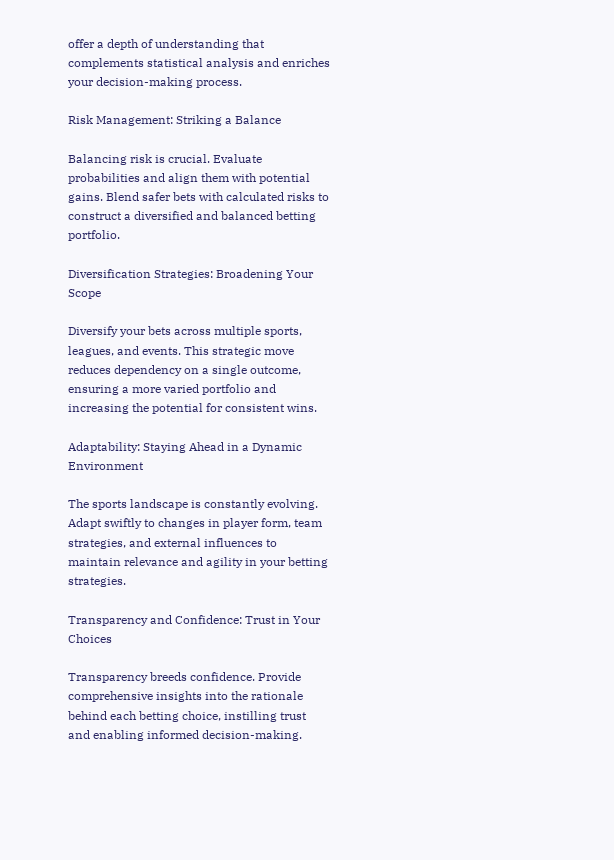offer a depth of understanding that complements statistical analysis and enriches your decision-making process.

Risk Management: Striking a Balance

Balancing risk is crucial. Evaluate probabilities and align them with potential gains. Blend safer bets with calculated risks to construct a diversified and balanced betting portfolio.

Diversification Strategies: Broadening Your Scope

Diversify your bets across multiple sports, leagues, and events. This strategic move reduces dependency on a single outcome, ensuring a more varied portfolio and increasing the potential for consistent wins.

Adaptability: Staying Ahead in a Dynamic Environment

The sports landscape is constantly evolving. Adapt swiftly to changes in player form, team strategies, and external influences to maintain relevance and agility in your betting strategies.

Transparency and Confidence: Trust in Your Choices

Transparency breeds confidence. Provide comprehensive insights into the rationale behind each betting choice, instilling trust and enabling informed decision-making.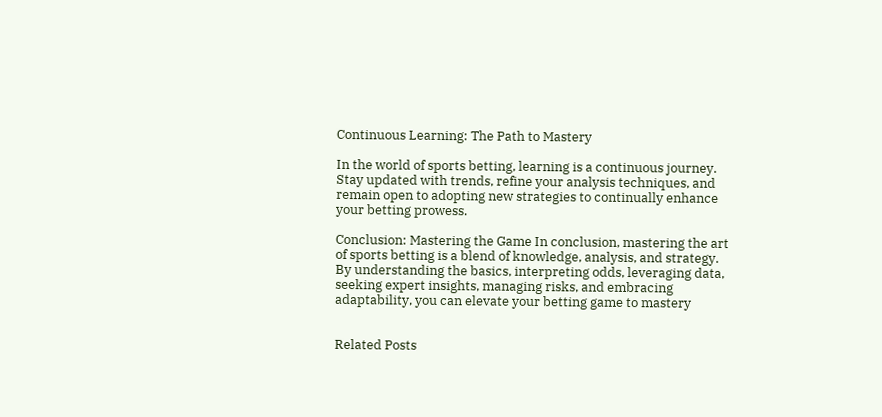Continuous Learning: The Path to Mastery

In the world of sports betting, learning is a continuous journey. Stay updated with trends, refine your analysis techniques, and remain open to adopting new strategies to continually enhance your betting prowess.

Conclusion: Mastering the Game In conclusion, mastering the art of sports betting is a blend of knowledge, analysis, and strategy. By understanding the basics, interpreting odds, leveraging data, seeking expert insights, managing risks, and embracing adaptability, you can elevate your betting game to mastery


Related Posts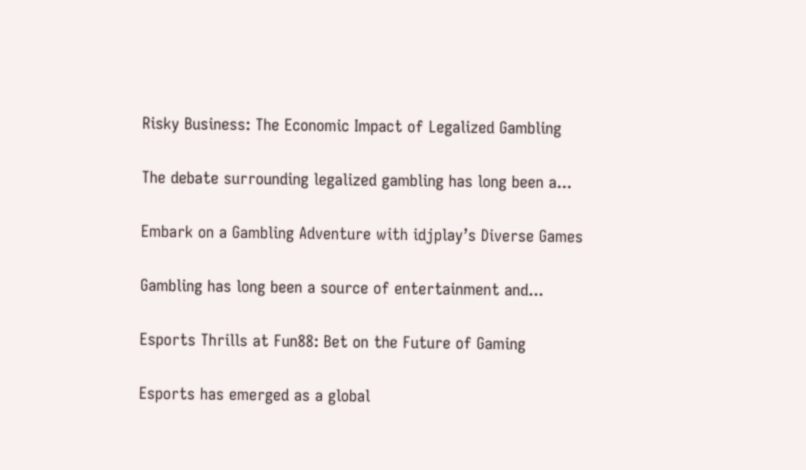Risky Business: The Economic Impact of Legalized Gambling

The debate surrounding legalized gambling has long been a...

Embark on a Gambling Adventure with idjplay’s Diverse Games

Gambling has long been a source of entertainment and...

Esports Thrills at Fun88: Bet on the Future of Gaming

Esports has emerged as a global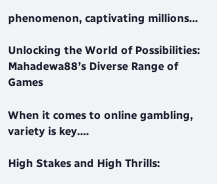phenomenon, captivating millions...

Unlocking the World of Possibilities: Mahadewa88’s Diverse Range of Games

When it comes to online gambling, variety is key....

High Stakes and High Thrills: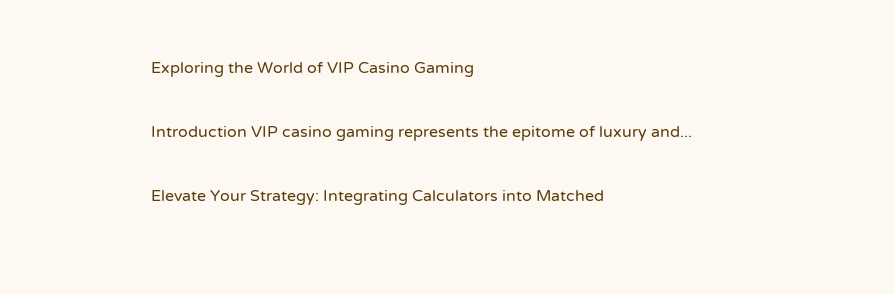Exploring the World of VIP Casino Gaming

Introduction VIP casino gaming represents the epitome of luxury and...

Elevate Your Strategy: Integrating Calculators into Matched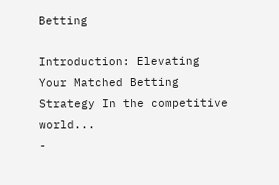Betting

Introduction: Elevating Your Matched Betting Strategy In the competitive world...
-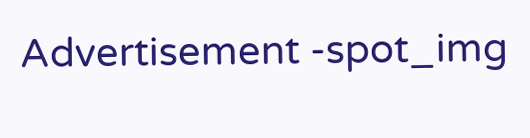Advertisement -spot_img